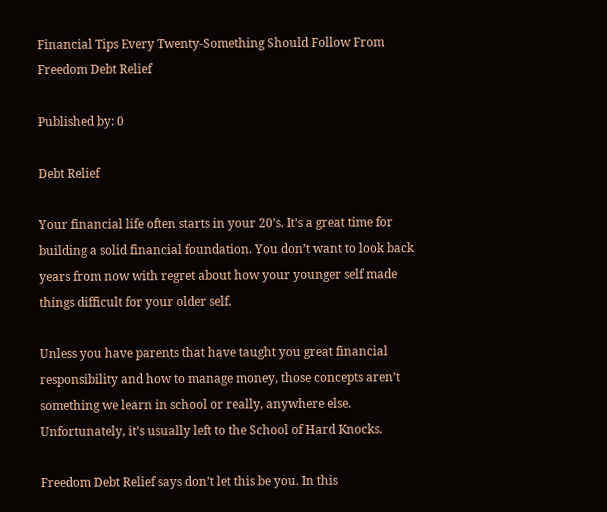Financial Tips Every Twenty-Something Should Follow From Freedom Debt Relief

Published by: 0

Debt Relief

Your financial life often starts in your 20’s. It’s a great time for building a solid financial foundation. You don’t want to look back years from now with regret about how your younger self made things difficult for your older self.

Unless you have parents that have taught you great financial responsibility and how to manage money, those concepts aren’t something we learn in school or really, anywhere else. Unfortunately, it’s usually left to the School of Hard Knocks.

Freedom Debt Relief says don’t let this be you. In this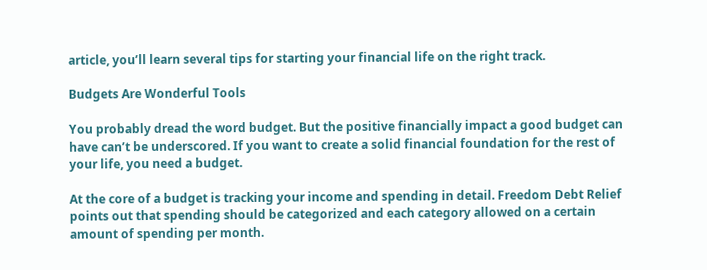article, you’ll learn several tips for starting your financial life on the right track.

Budgets Are Wonderful Tools

You probably dread the word budget. But the positive financially impact a good budget can have can’t be underscored. If you want to create a solid financial foundation for the rest of your life, you need a budget.

At the core of a budget is tracking your income and spending in detail. Freedom Debt Relief points out that spending should be categorized and each category allowed on a certain amount of spending per month.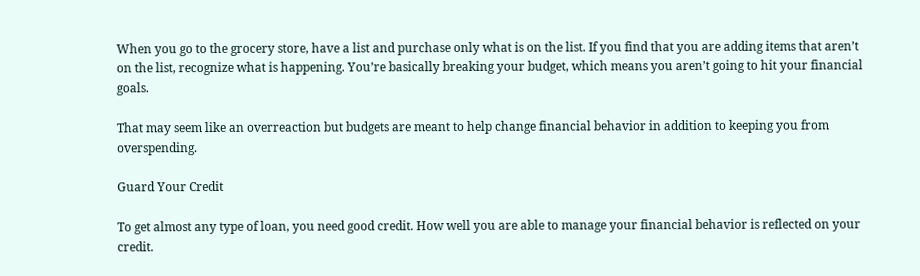When you go to the grocery store, have a list and purchase only what is on the list. If you find that you are adding items that aren’t on the list, recognize what is happening. You’re basically breaking your budget, which means you aren’t going to hit your financial goals.

That may seem like an overreaction but budgets are meant to help change financial behavior in addition to keeping you from overspending.

Guard Your Credit

To get almost any type of loan, you need good credit. How well you are able to manage your financial behavior is reflected on your credit.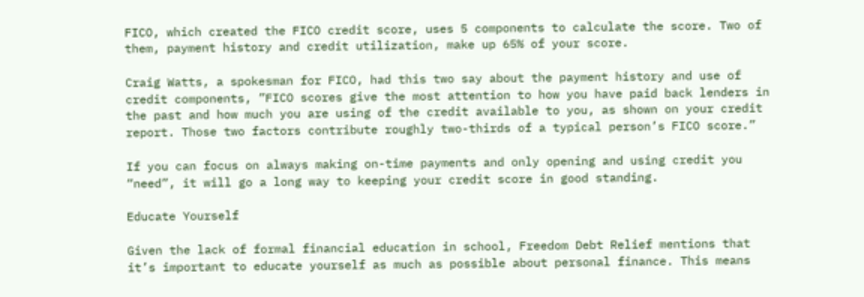FICO, which created the FICO credit score, uses 5 components to calculate the score. Two of them, payment history and credit utilization, make up 65% of your score.

Craig Watts, a spokesman for FICO, had this two say about the payment history and use of credit components, ”FICO scores give the most attention to how you have paid back lenders in the past and how much you are using of the credit available to you, as shown on your credit report. Those two factors contribute roughly two-thirds of a typical person’s FICO score.”

If you can focus on always making on-time payments and only opening and using credit you “need”, it will go a long way to keeping your credit score in good standing.

Educate Yourself

Given the lack of formal financial education in school, Freedom Debt Relief mentions that it’s important to educate yourself as much as possible about personal finance. This means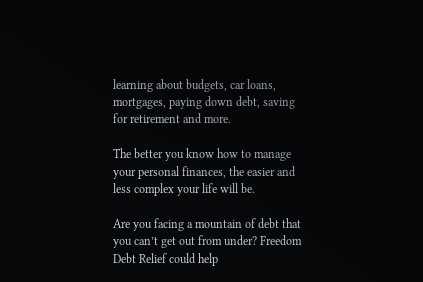learning about budgets, car loans, mortgages, paying down debt, saving for retirement and more.

The better you know how to manage your personal finances, the easier and less complex your life will be.

Are you facing a mountain of debt that you can’t get out from under? Freedom Debt Relief could help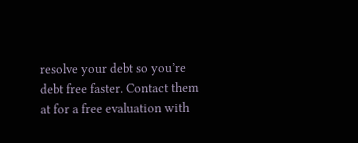resolve your debt so you’re debt free faster. Contact them at for a free evaluation with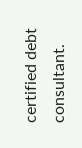certified debt consultant.